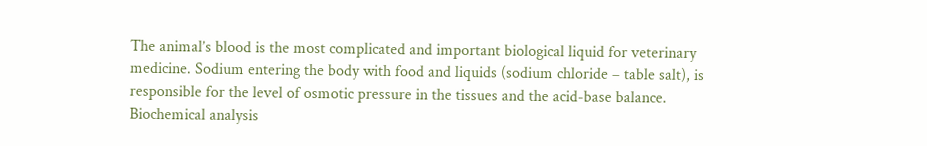The animal’s blood is the most complicated and important biological liquid for veterinary medicine. Sodium entering the body with food and liquids (sodium chloride – table salt), is responsible for the level of osmotic pressure in the tissues and the acid-base balance. Biochemical analysis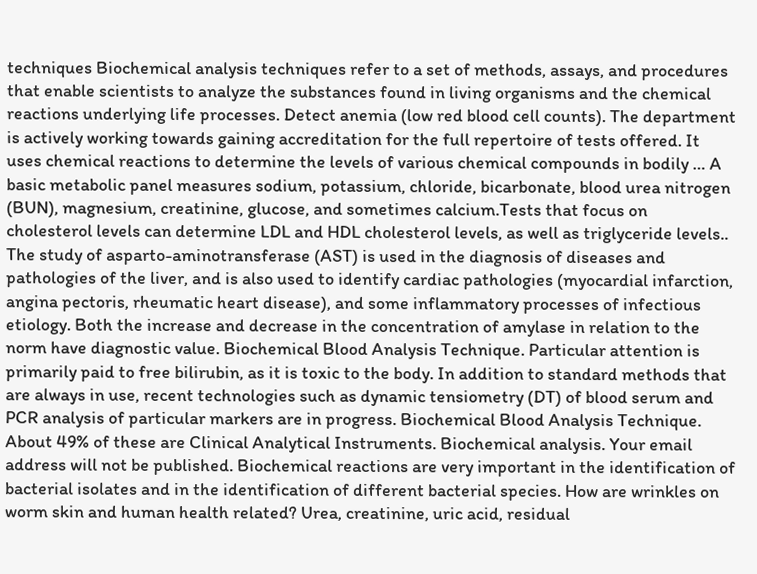techniques Biochemical analysis techniques refer to a set of methods, assays, and procedures that enable scientists to analyze the substances found in living organisms and the chemical reactions underlying life processes. Detect anemia (low red blood cell counts). The department is actively working towards gaining accreditation for the full repertoire of tests offered. It uses chemical reactions to determine the levels of various chemical compounds in bodily … A basic metabolic panel measures sodium, potassium, chloride, bicarbonate, blood urea nitrogen (BUN), magnesium, creatinine, glucose, and sometimes calcium.Tests that focus on cholesterol levels can determine LDL and HDL cholesterol levels, as well as triglyceride levels.. The study of asparto-aminotransferase (AST) is used in the diagnosis of diseases and pathologies of the liver, and is also used to identify cardiac pathologies (myocardial infarction, angina pectoris, rheumatic heart disease), and some inflammatory processes of infectious etiology. Both the increase and decrease in the concentration of amylase in relation to the norm have diagnostic value. Biochemical Blood Analysis Technique. Particular attention is primarily paid to free bilirubin, as it is toxic to the body. In addition to standard methods that are always in use, recent technologies such as dynamic tensiometry (DT) of blood serum and PCR analysis of particular markers are in progress. Biochemical Blood Analysis Technique. About 49% of these are Clinical Analytical Instruments. Biochemical analysis. Your email address will not be published. Biochemical reactions are very important in the identification of bacterial isolates and in the identification of different bacterial species. How are wrinkles on worm skin and human health related? Urea, creatinine, uric acid, residual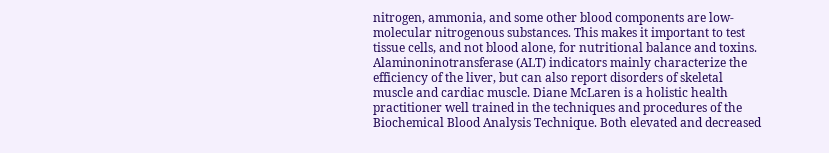nitrogen, ammonia, and some other blood components are low-molecular nitrogenous substances. This makes it important to test tissue cells, and not blood alone, for nutritional balance and toxins. Alaminoninotransferase (ALT) indicators mainly characterize the efficiency of the liver, but can also report disorders of skeletal muscle and cardiac muscle. Diane McLaren is a holistic health practitioner well trained in the techniques and procedures of the Biochemical Blood Analysis Technique. Both elevated and decreased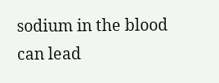sodium in the blood can lead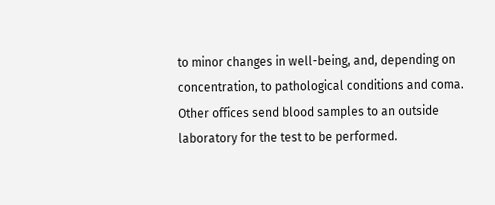to minor changes in well-being, and, depending on concentration, to pathological conditions and coma. Other offices send blood samples to an outside laboratory for the test to be performed.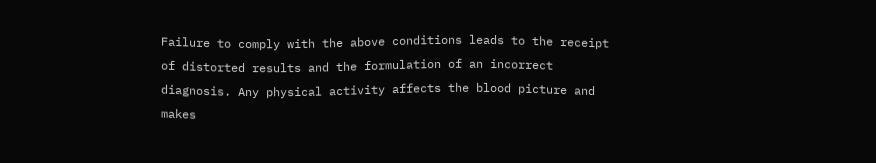Failure to comply with the above conditions leads to the receipt of distorted results and the formulation of an incorrect diagnosis. Any physical activity affects the blood picture and makes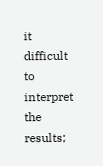it difficult to interpret the results;